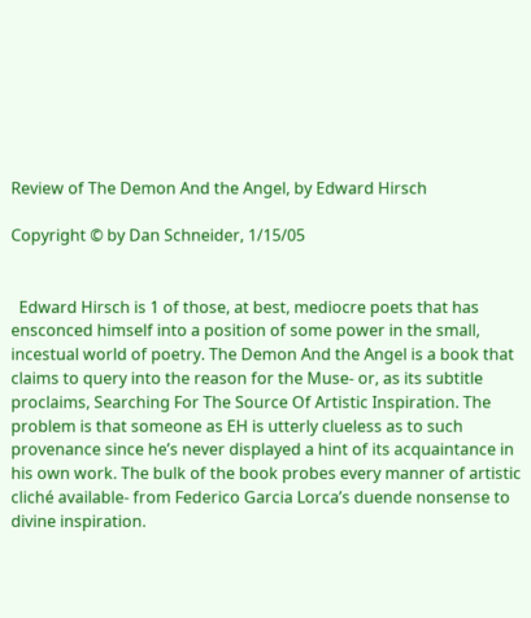Review of The Demon And the Angel, by Edward Hirsch

Copyright © by Dan Schneider, 1/15/05


  Edward Hirsch is 1 of those, at best, mediocre poets that has ensconced himself into a position of some power in the small, incestual world of poetry. The Demon And the Angel is a book that claims to query into the reason for the Muse- or, as its subtitle proclaims, Searching For The Source Of Artistic Inspiration. The problem is that someone as EH is utterly clueless as to such provenance since he’s never displayed a hint of its acquaintance in his own work. The bulk of the book probes every manner of artistic cliché available- from Federico Garcia Lorca’s duende nonsense to divine inspiration.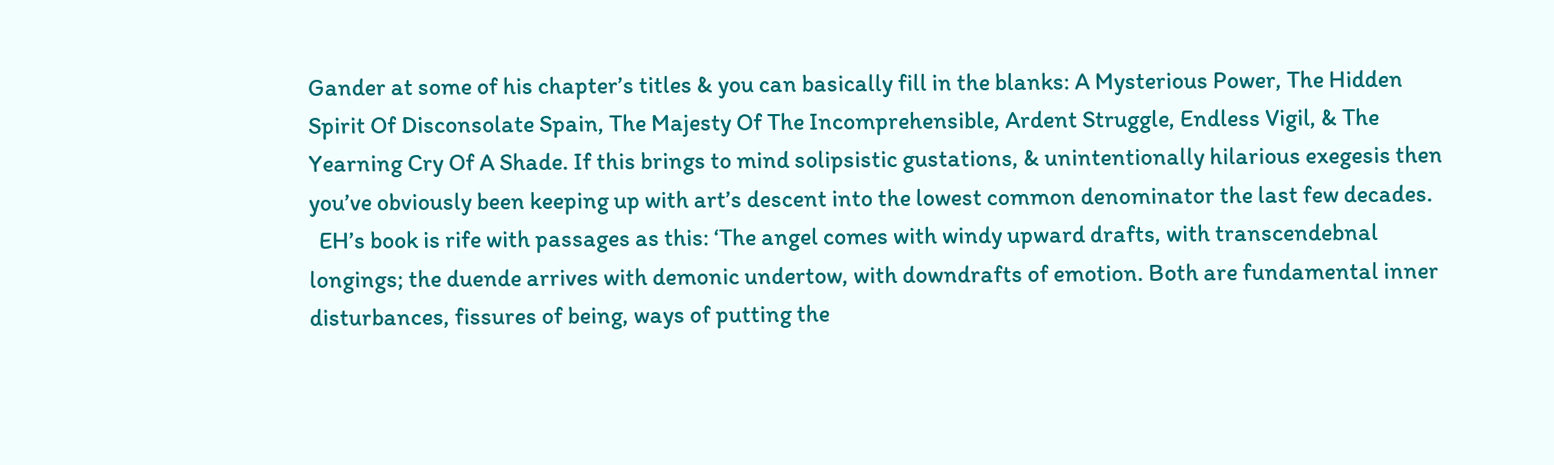Gander at some of his chapter’s titles & you can basically fill in the blanks: A Mysterious Power, The Hidden Spirit Of Disconsolate Spain, The Majesty Of The Incomprehensible, Ardent Struggle, Endless Vigil, & The Yearning Cry Of A Shade. If this brings to mind solipsistic gustations, & unintentionally hilarious exegesis then you’ve obviously been keeping up with art’s descent into the lowest common denominator the last few decades.
  EH’s book is rife with passages as this: ‘The angel comes with windy upward drafts, with transcendebnal longings; the duende arrives with demonic undertow, with downdrafts of emotion. Both are fundamental inner disturbances, fissures of being, ways of putting the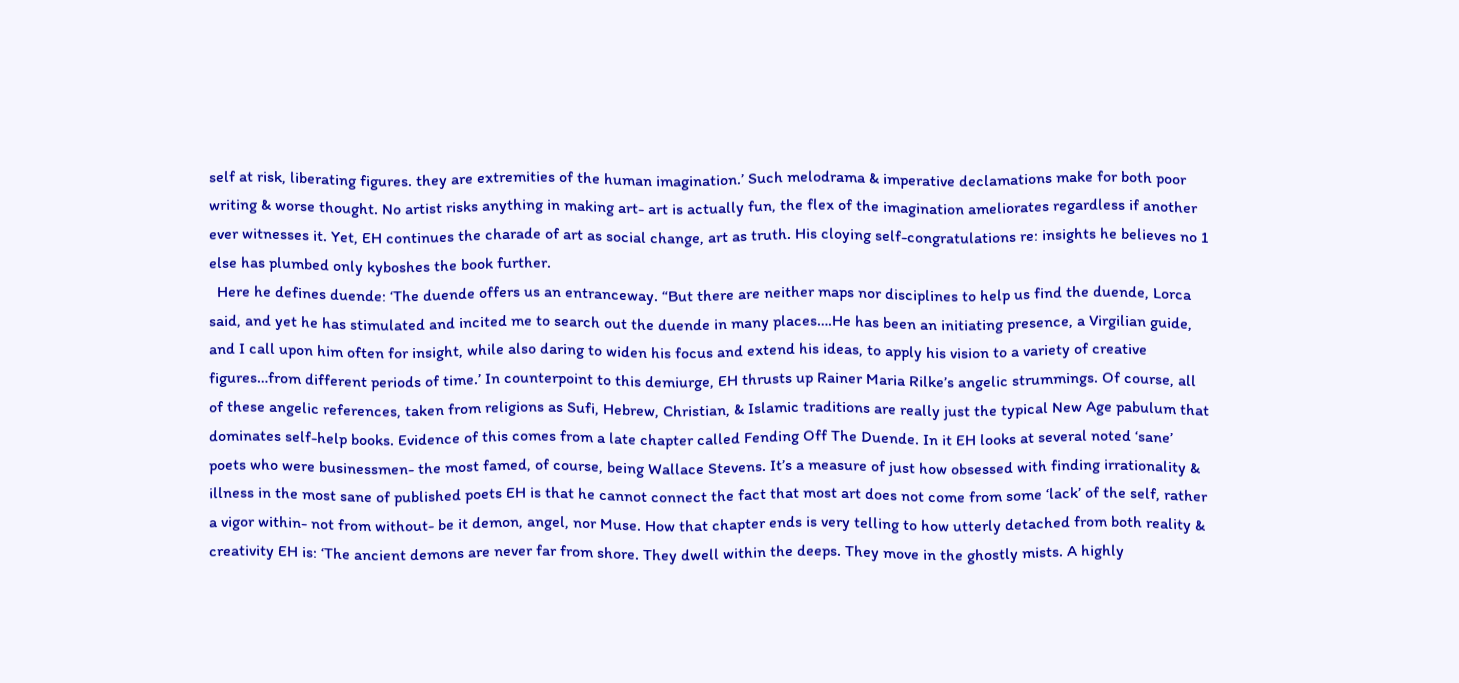self at risk, liberating figures. they are extremities of the human imagination.’ Such melodrama & imperative declamations make for both poor writing & worse thought. No artist risks anything in making art- art is actually fun, the flex of the imagination ameliorates regardless if another ever witnesses it. Yet, EH continues the charade of art as social change, art as truth. His cloying self-congratulations re: insights he believes no 1 else has plumbed only kyboshes the book further.
  Here he defines duende: ‘The duende offers us an entranceway. “But there are neither maps nor disciplines to help us find the duende, Lorca said, and yet he has stimulated and incited me to search out the duende in many places….He has been an initiating presence, a Virgilian guide, and I call upon him often for insight, while also daring to widen his focus and extend his ideas, to apply his vision to a variety of creative figures…from different periods of time.’ In counterpoint to this demiurge, EH thrusts up Rainer Maria Rilke’s angelic strummings. Of course, all of these angelic references, taken from religions as Sufi, Hebrew, Christian, & Islamic traditions are really just the typical New Age pabulum that dominates self-help books. Evidence of this comes from a late chapter called Fending Off The Duende. In it EH looks at several noted ‘sane’ poets who were businessmen- the most famed, of course, being Wallace Stevens. It’s a measure of just how obsessed with finding irrationality & illness in the most sane of published poets EH is that he cannot connect the fact that most art does not come from some ‘lack’ of the self, rather a vigor within- not from without- be it demon, angel, nor Muse. How that chapter ends is very telling to how utterly detached from both reality & creativity EH is: ‘The ancient demons are never far from shore. They dwell within the deeps. They move in the ghostly mists. A highly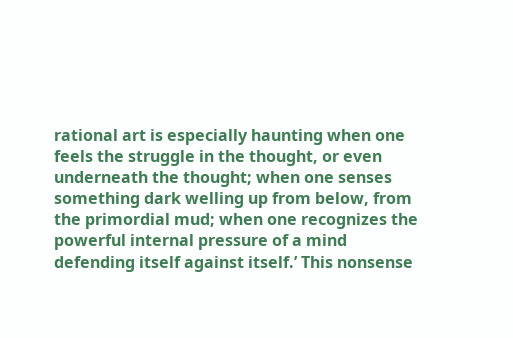rational art is especially haunting when one feels the struggle in the thought, or even underneath the thought; when one senses something dark welling up from below, from the primordial mud; when one recognizes the powerful internal pressure of a mind defending itself against itself.’ This nonsense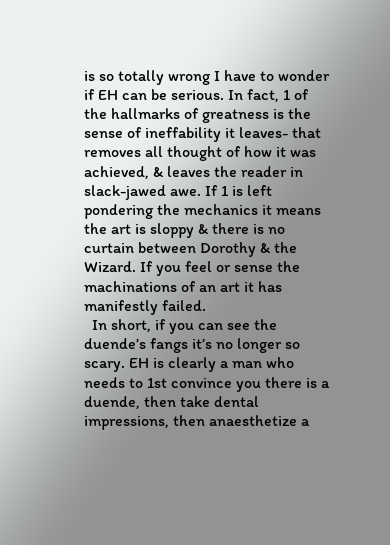is so totally wrong I have to wonder if EH can be serious. In fact, 1 of the hallmarks of greatness is the sense of ineffability it leaves- that removes all thought of how it was achieved, & leaves the reader in slack-jawed awe. If 1 is left pondering the mechanics it means the art is sloppy & there is no curtain between Dorothy & the Wizard. If you feel or sense the machinations of an art it has manifestly failed.
  In short, if you can see the duende’s fangs it’s no longer so scary. EH is clearly a man who needs to 1st convince you there is a duende, then take dental impressions, then anaesthetize a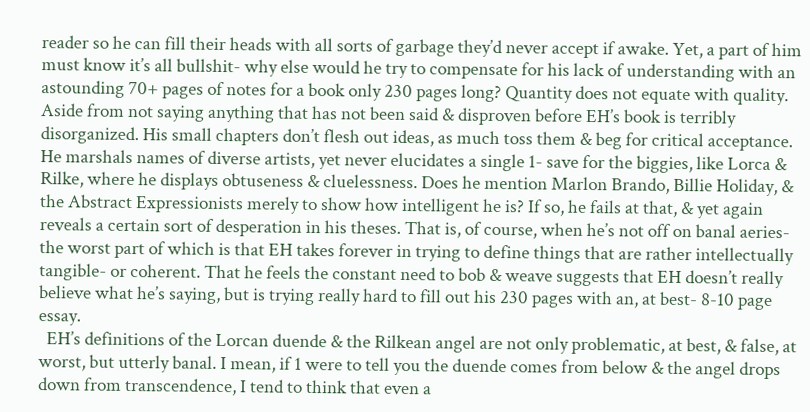reader so he can fill their heads with all sorts of garbage they’d never accept if awake. Yet, a part of him must know it’s all bullshit- why else would he try to compensate for his lack of understanding with an astounding 70+ pages of notes for a book only 230 pages long? Quantity does not equate with quality. Aside from not saying anything that has not been said & disproven before EH’s book is terribly disorganized. His small chapters don’t flesh out ideas, as much toss them & beg for critical acceptance. He marshals names of diverse artists, yet never elucidates a single 1- save for the biggies, like Lorca & Rilke, where he displays obtuseness & cluelessness. Does he mention Marlon Brando, Billie Holiday, & the Abstract Expressionists merely to show how intelligent he is? If so, he fails at that, & yet again reveals a certain sort of desperation in his theses. That is, of course, when he’s not off on banal aeries- the worst part of which is that EH takes forever in trying to define things that are rather intellectually tangible- or coherent. That he feels the constant need to bob & weave suggests that EH doesn’t really believe what he’s saying, but is trying really hard to fill out his 230 pages with an, at best- 8-10 page essay.
  EH’s definitions of the Lorcan duende & the Rilkean angel are not only problematic, at best, & false, at worst, but utterly banal. I mean, if 1 were to tell you the duende comes from below & the angel drops down from transcendence, I tend to think that even a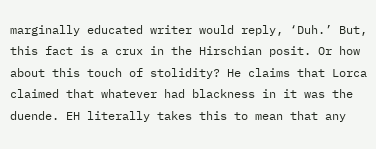marginally educated writer would reply, ‘Duh.’ But, this fact is a crux in the Hirschian posit. Or how about this touch of stolidity? He claims that Lorca claimed that whatever had blackness in it was the duende. EH literally takes this to mean that any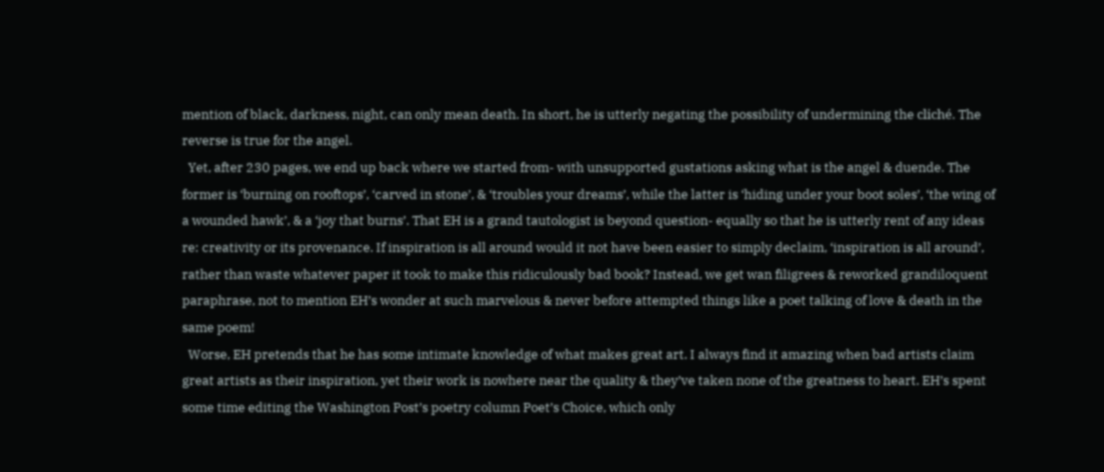mention of black, darkness, night, can only mean death. In short, he is utterly negating the possibility of undermining the cliché. The reverse is true for the angel.
  Yet, after 230 pages, we end up back where we started from- with unsupported gustations asking what is the angel & duende. The former is ‘burning on rooftops’, ‘carved in stone’, & ‘troubles your dreams’, while the latter is ‘hiding under your boot soles’, ‘the wing of a wounded hawk’, & a ‘joy that burns’. That EH is a grand tautologist is beyond question- equally so that he is utterly rent of any ideas re: creativity or its provenance. If inspiration is all around would it not have been easier to simply declaim, ‘inspiration is all around’, rather than waste whatever paper it took to make this ridiculously bad book? Instead, we get wan filigrees & reworked grandiloquent paraphrase, not to mention EH’s wonder at such marvelous & never before attempted things like a poet talking of love & death in the same poem!
  Worse, EH pretends that he has some intimate knowledge of what makes great art. I always find it amazing when bad artists claim great artists as their inspiration, yet their work is nowhere near the quality & they’ve taken none of the greatness to heart. EH’s spent some time editing the Washington Post’s poetry column Poet’s Choice, which only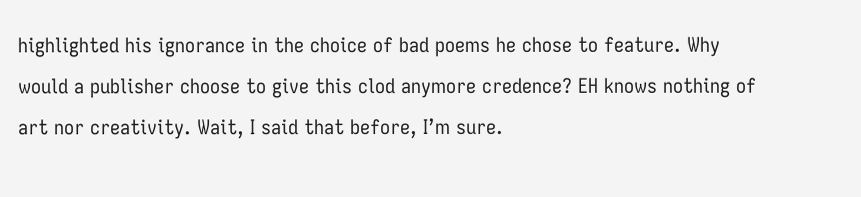highlighted his ignorance in the choice of bad poems he chose to feature. Why would a publisher choose to give this clod anymore credence? EH knows nothing of art nor creativity. Wait, I said that before, I’m sure.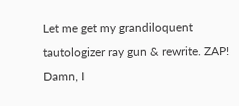Let me get my grandiloquent tautologizer ray gun & rewrite. ZAP! Damn, I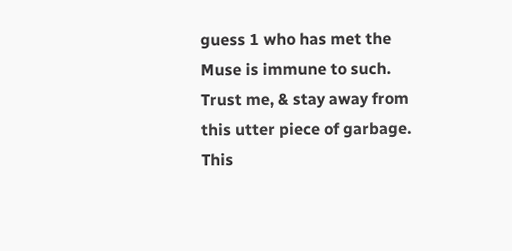guess 1 who has met the Muse is immune to such. Trust me, & stay away from this utter piece of garbage. This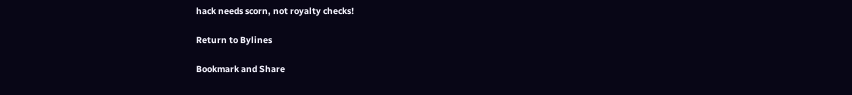hack needs scorn, not royalty checks!

Return to Bylines

Bookmark and Share